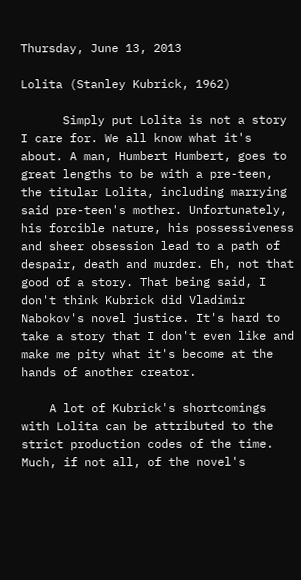Thursday, June 13, 2013

Lolita (Stanley Kubrick, 1962)

      Simply put Lolita is not a story I care for. We all know what it's about. A man, Humbert Humbert, goes to great lengths to be with a pre-teen, the titular Lolita, including marrying said pre-teen's mother. Unfortunately, his forcible nature, his possessiveness and sheer obsession lead to a path of despair, death and murder. Eh, not that good of a story. That being said, I don't think Kubrick did Vladimir Nabokov's novel justice. It's hard to take a story that I don't even like and make me pity what it's become at the hands of another creator.

    A lot of Kubrick's shortcomings with Lolita can be attributed to the strict production codes of the time. Much, if not all, of the novel's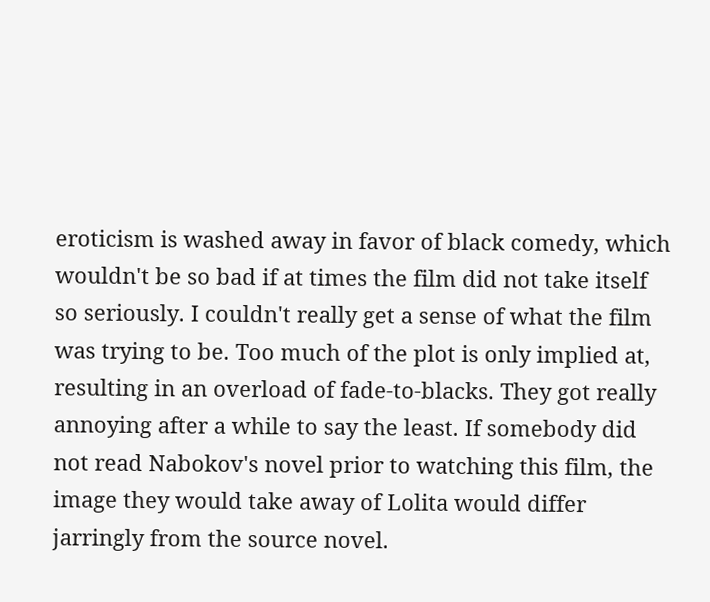eroticism is washed away in favor of black comedy, which wouldn't be so bad if at times the film did not take itself so seriously. I couldn't really get a sense of what the film was trying to be. Too much of the plot is only implied at, resulting in an overload of fade-to-blacks. They got really annoying after a while to say the least. If somebody did not read Nabokov's novel prior to watching this film, the image they would take away of Lolita would differ jarringly from the source novel.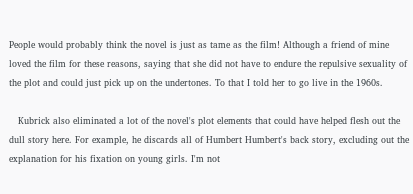People would probably think the novel is just as tame as the film! Although a friend of mine loved the film for these reasons, saying that she did not have to endure the repulsive sexuality of the plot and could just pick up on the undertones. To that I told her to go live in the 1960s.

   Kubrick also eliminated a lot of the novel's plot elements that could have helped flesh out the dull story here. For example, he discards all of Humbert Humbert's back story, excluding out the explanation for his fixation on young girls. I'm not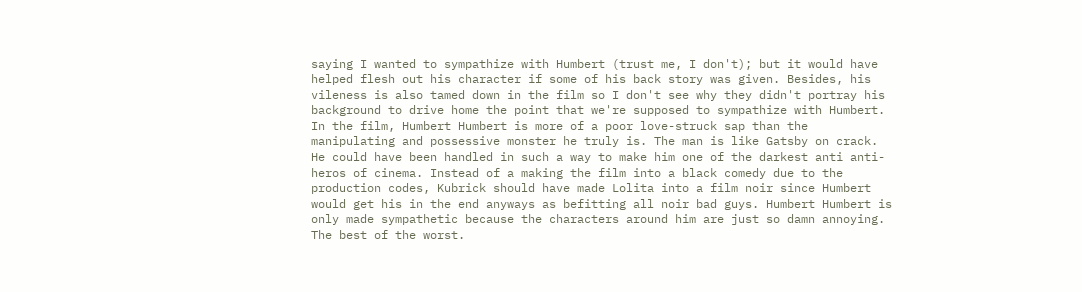saying I wanted to sympathize with Humbert (trust me, I don't); but it would have helped flesh out his character if some of his back story was given. Besides, his vileness is also tamed down in the film so I don't see why they didn't portray his background to drive home the point that we're supposed to sympathize with Humbert. In the film, Humbert Humbert is more of a poor love-struck sap than the manipulating and possessive monster he truly is. The man is like Gatsby on crack. He could have been handled in such a way to make him one of the darkest anti anti-heros of cinema. Instead of a making the film into a black comedy due to the production codes, Kubrick should have made Lolita into a film noir since Humbert would get his in the end anyways as befitting all noir bad guys. Humbert Humbert is only made sympathetic because the characters around him are just so damn annoying. The best of the worst.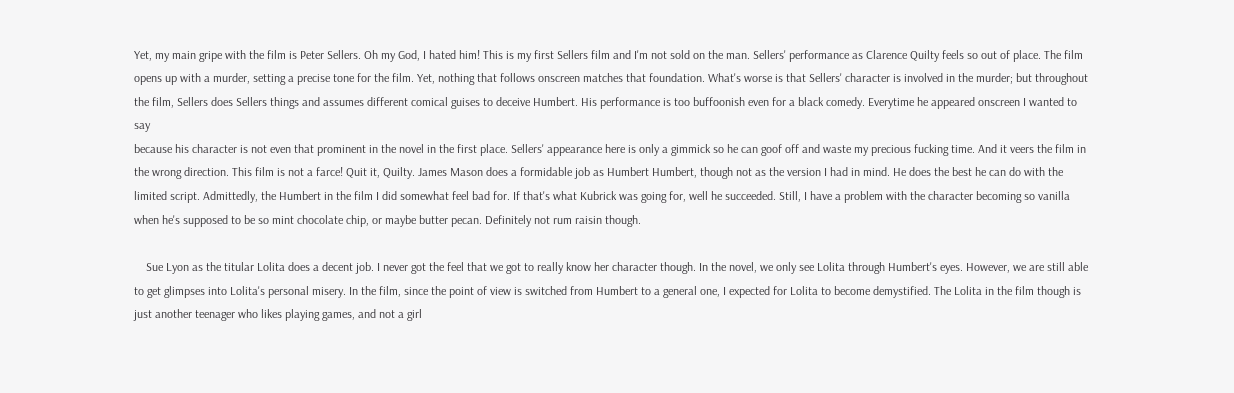Yet, my main gripe with the film is Peter Sellers. Oh my God, I hated him! This is my first Sellers film and I'm not sold on the man. Sellers' performance as Clarence Quilty feels so out of place. The film opens up with a murder, setting a precise tone for the film. Yet, nothing that follows onscreen matches that foundation. What's worse is that Sellers' character is involved in the murder; but throughout the film, Sellers does Sellers things and assumes different comical guises to deceive Humbert. His performance is too buffoonish even for a black comedy. Everytime he appeared onscreen I wanted to say
because his character is not even that prominent in the novel in the first place. Sellers' appearance here is only a gimmick so he can goof off and waste my precious fucking time. And it veers the film in the wrong direction. This film is not a farce! Quit it, Quilty. James Mason does a formidable job as Humbert Humbert, though not as the version I had in mind. He does the best he can do with the limited script. Admittedly, the Humbert in the film I did somewhat feel bad for. If that's what Kubrick was going for, well he succeeded. Still, I have a problem with the character becoming so vanilla when he's supposed to be so mint chocolate chip, or maybe butter pecan. Definitely not rum raisin though.

    Sue Lyon as the titular Lolita does a decent job. I never got the feel that we got to really know her character though. In the novel, we only see Lolita through Humbert's eyes. However, we are still able to get glimpses into Lolita's personal misery. In the film, since the point of view is switched from Humbert to a general one, I expected for Lolita to become demystified. The Lolita in the film though is just another teenager who likes playing games, and not a girl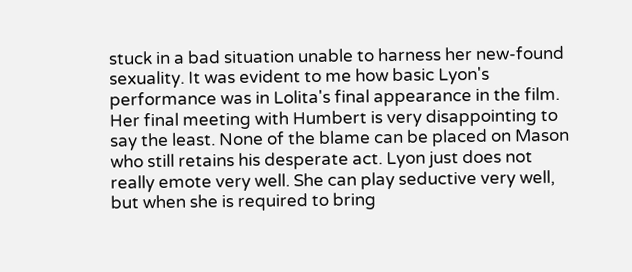stuck in a bad situation unable to harness her new-found sexuality. It was evident to me how basic Lyon's performance was in Lolita's final appearance in the film. Her final meeting with Humbert is very disappointing to say the least. None of the blame can be placed on Mason who still retains his desperate act. Lyon just does not really emote very well. She can play seductive very well, but when she is required to bring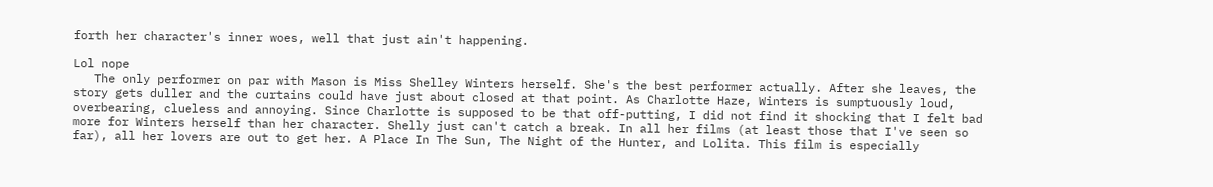forth her character's inner woes, well that just ain't happening.

Lol nope
   The only performer on par with Mason is Miss Shelley Winters herself. She's the best performer actually. After she leaves, the story gets duller and the curtains could have just about closed at that point. As Charlotte Haze, Winters is sumptuously loud, overbearing, clueless and annoying. Since Charlotte is supposed to be that off-putting, I did not find it shocking that I felt bad more for Winters herself than her character. Shelly just can't catch a break. In all her films (at least those that I've seen so far), all her lovers are out to get her. A Place In The Sun, The Night of the Hunter, and Lolita. This film is especially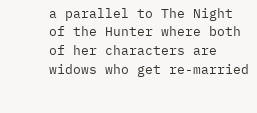a parallel to The Night of the Hunter where both of her characters are widows who get re-married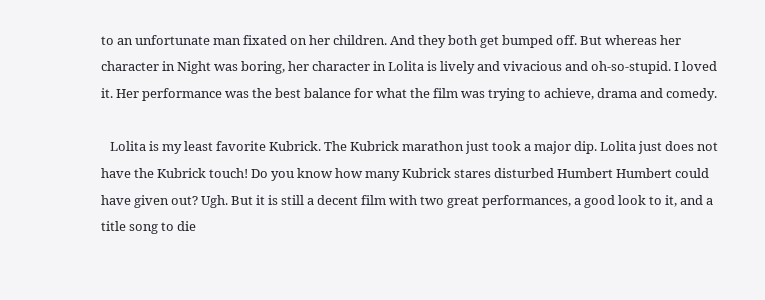to an unfortunate man fixated on her children. And they both get bumped off. But whereas her character in Night was boring, her character in Lolita is lively and vivacious and oh-so-stupid. I loved it. Her performance was the best balance for what the film was trying to achieve, drama and comedy.

   Lolita is my least favorite Kubrick. The Kubrick marathon just took a major dip. Lolita just does not have the Kubrick touch! Do you know how many Kubrick stares disturbed Humbert Humbert could have given out? Ugh. But it is still a decent film with two great performances, a good look to it, and a title song to die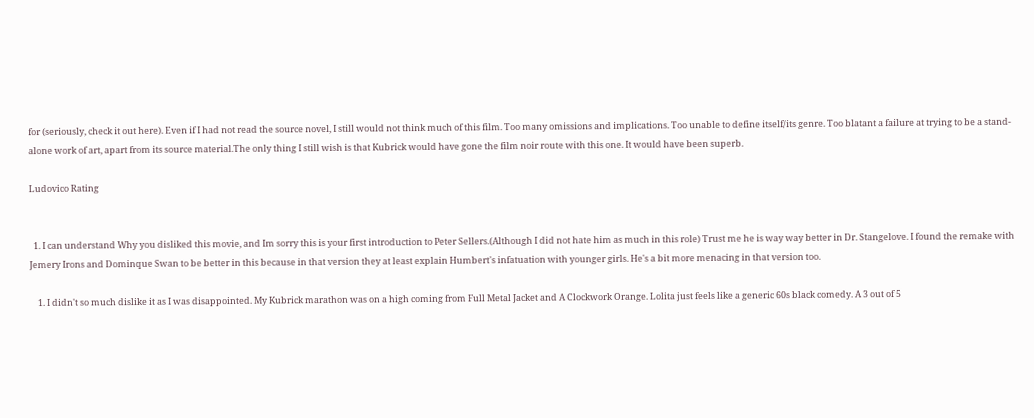for (seriously, check it out here). Even if I had not read the source novel, I still would not think much of this film. Too many omissions and implications. Too unable to define itself/its genre. Too blatant a failure at trying to be a stand-alone work of art, apart from its source material.The only thing I still wish is that Kubrick would have gone the film noir route with this one. It would have been superb.

Ludovico Rating


  1. I can understand Why you disliked this movie, and Im sorry this is your first introduction to Peter Sellers.(Although I did not hate him as much in this role) Trust me he is way way better in Dr. Stangelove. I found the remake with Jemery Irons and Dominque Swan to be better in this because in that version they at least explain Humbert's infatuation with younger girls. He's a bit more menacing in that version too.

    1. I didn't so much dislike it as I was disappointed. My Kubrick marathon was on a high coming from Full Metal Jacket and A Clockwork Orange. Lolita just feels like a generic 60s black comedy. A 3 out of 5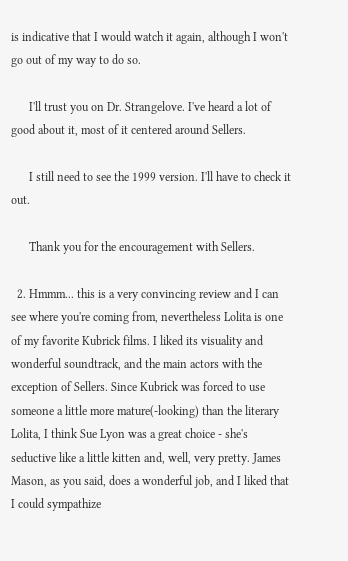is indicative that I would watch it again, although I won't go out of my way to do so.

      I'll trust you on Dr. Strangelove. I've heard a lot of good about it, most of it centered around Sellers.

      I still need to see the 1999 version. I'll have to check it out.

      Thank you for the encouragement with Sellers.

  2. Hmmm... this is a very convincing review and I can see where you're coming from, nevertheless Lolita is one of my favorite Kubrick films. I liked its visuality and wonderful soundtrack, and the main actors with the exception of Sellers. Since Kubrick was forced to use someone a little more mature(-looking) than the literary Lolita, I think Sue Lyon was a great choice - she's seductive like a little kitten and, well, very pretty. James Mason, as you said, does a wonderful job, and I liked that I could sympathize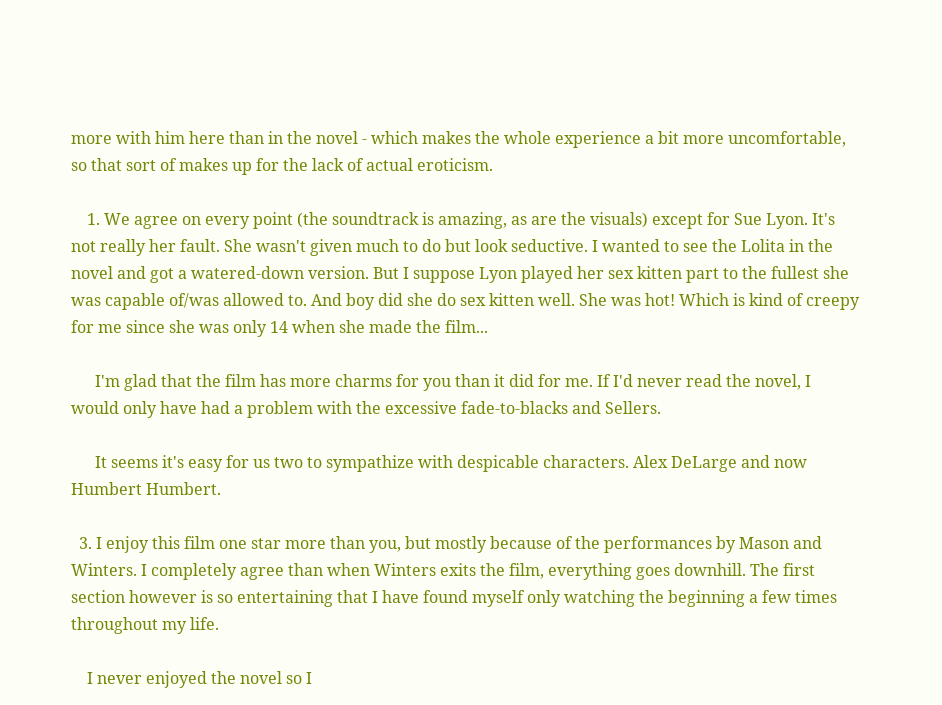more with him here than in the novel - which makes the whole experience a bit more uncomfortable, so that sort of makes up for the lack of actual eroticism.

    1. We agree on every point (the soundtrack is amazing, as are the visuals) except for Sue Lyon. It's not really her fault. She wasn't given much to do but look seductive. I wanted to see the Lolita in the novel and got a watered-down version. But I suppose Lyon played her sex kitten part to the fullest she was capable of/was allowed to. And boy did she do sex kitten well. She was hot! Which is kind of creepy for me since she was only 14 when she made the film...

      I'm glad that the film has more charms for you than it did for me. If I'd never read the novel, I would only have had a problem with the excessive fade-to-blacks and Sellers.

      It seems it's easy for us two to sympathize with despicable characters. Alex DeLarge and now Humbert Humbert.

  3. I enjoy this film one star more than you, but mostly because of the performances by Mason and Winters. I completely agree than when Winters exits the film, everything goes downhill. The first section however is so entertaining that I have found myself only watching the beginning a few times throughout my life.

    I never enjoyed the novel so I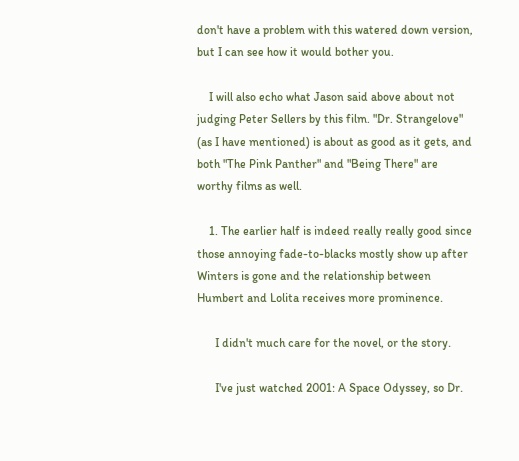don't have a problem with this watered down version, but I can see how it would bother you.

    I will also echo what Jason said above about not judging Peter Sellers by this film. "Dr. Strangelove" (as I have mentioned) is about as good as it gets, and both "The Pink Panther" and "Being There" are worthy films as well.

    1. The earlier half is indeed really really good since those annoying fade-to-blacks mostly show up after Winters is gone and the relationship between Humbert and Lolita receives more prominence.

      I didn't much care for the novel, or the story.

      I've just watched 2001: A Space Odyssey, so Dr.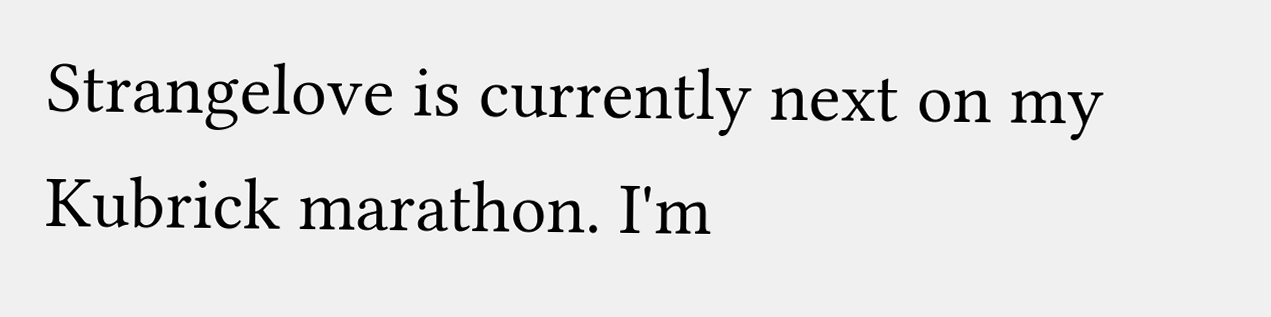Strangelove is currently next on my Kubrick marathon. I'm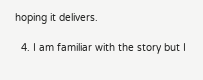hoping it delivers.

  4. I am familiar with the story but I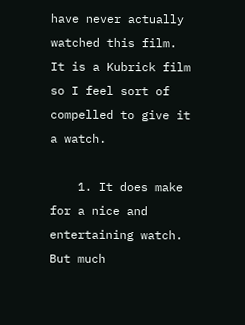have never actually watched this film. It is a Kubrick film so I feel sort of compelled to give it a watch.

    1. It does make for a nice and entertaining watch. But much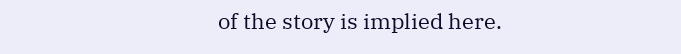of the story is implied here.